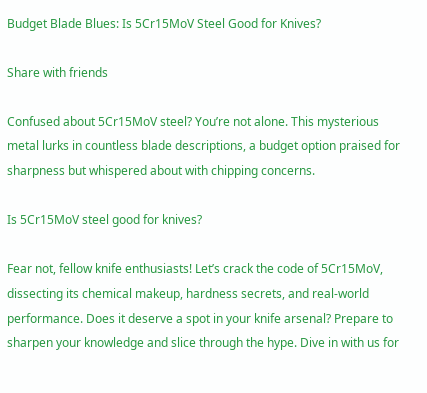Budget Blade Blues: Is 5Cr15MoV Steel Good for Knives?

Share with friends

Confused about 5Cr15MoV steel? You’re not alone. This mysterious metal lurks in countless blade descriptions, a budget option praised for sharpness but whispered about with chipping concerns.

Is 5Cr15MoV steel good for knives?

Fear not, fellow knife enthusiasts! Let’s crack the code of 5Cr15MoV, dissecting its chemical makeup, hardness secrets, and real-world performance. Does it deserve a spot in your knife arsenal? Prepare to sharpen your knowledge and slice through the hype. Dive in with us for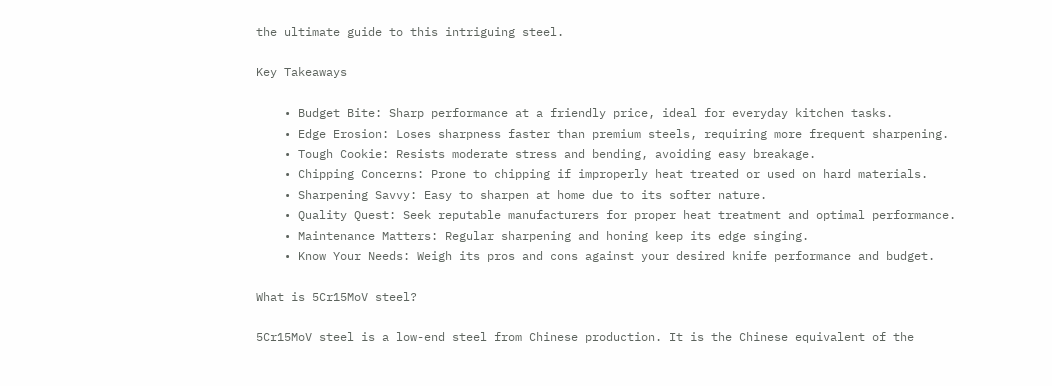the ultimate guide to this intriguing steel.

Key Takeaways

    • Budget Bite: Sharp performance at a friendly price, ideal for everyday kitchen tasks.
    • Edge Erosion: Loses sharpness faster than premium steels, requiring more frequent sharpening.
    • Tough Cookie: Resists moderate stress and bending, avoiding easy breakage.
    • Chipping Concerns: Prone to chipping if improperly heat treated or used on hard materials.
    • Sharpening Savvy: Easy to sharpen at home due to its softer nature.
    • Quality Quest: Seek reputable manufacturers for proper heat treatment and optimal performance.
    • Maintenance Matters: Regular sharpening and honing keep its edge singing.
    • Know Your Needs: Weigh its pros and cons against your desired knife performance and budget.

What is 5Cr15MoV steel?

5Cr15MoV steel is a low-end steel from Chinese production. It is the Chinese equivalent of the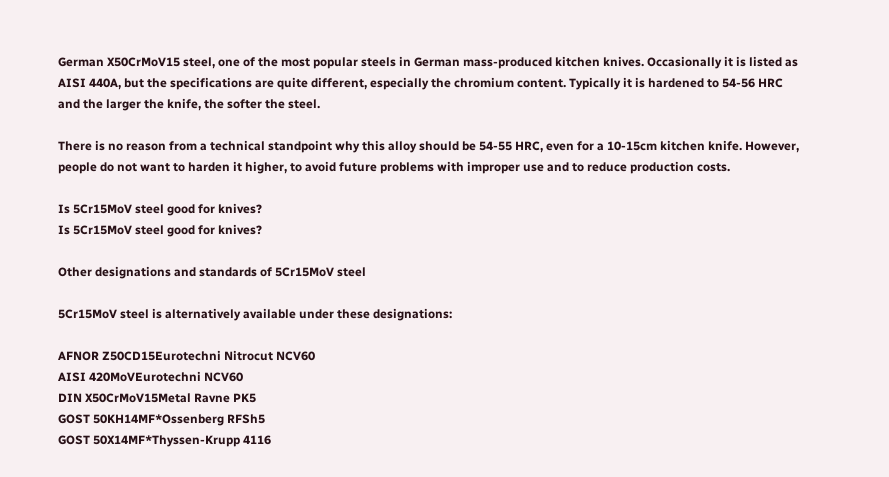German X50CrMoV15 steel, one of the most popular steels in German mass-produced kitchen knives. Occasionally it is listed as AISI 440A, but the specifications are quite different, especially the chromium content. Typically it is hardened to 54-56 HRC and the larger the knife, the softer the steel.

There is no reason from a technical standpoint why this alloy should be 54-55 HRC, even for a 10-15cm kitchen knife. However, people do not want to harden it higher, to avoid future problems with improper use and to reduce production costs.

Is 5Cr15MoV steel good for knives?
Is 5Cr15MoV steel good for knives?

Other designations and standards of 5Cr15MoV steel

5Cr15MoV steel is alternatively available under these designations:

AFNOR Z50CD15Eurotechni Nitrocut NCV60
AISI 420MoVEurotechni NCV60
DIN X50CrMoV15Metal Ravne PK5
GOST 50KH14MF*Ossenberg RFSh5
GOST 50X14MF*Thyssen-Krupp 4116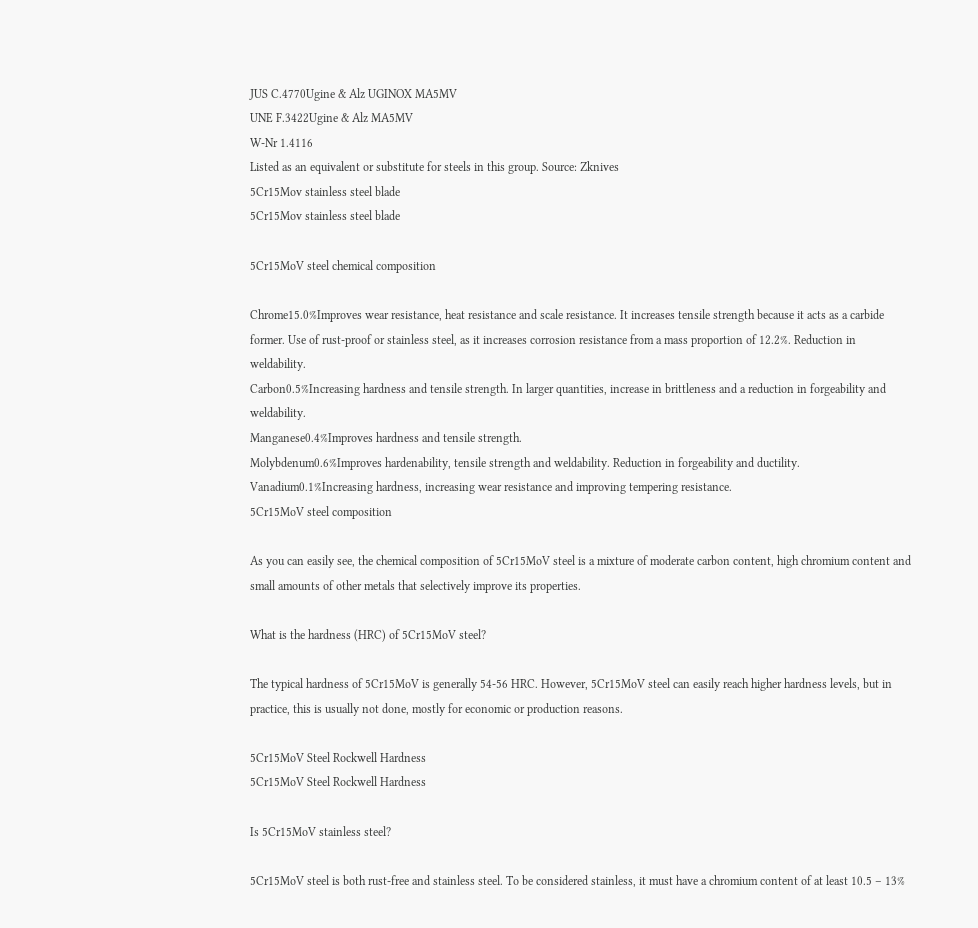JUS C.4770Ugine & Alz UGINOX MA5MV
UNE F.3422Ugine & Alz MA5MV
W-Nr 1.4116
Listed as an equivalent or substitute for steels in this group. Source: Zknives
5Cr15Mov stainless steel blade
5Cr15Mov stainless steel blade

5Cr15MoV steel chemical composition

Chrome15.0%Improves wear resistance, heat resistance and scale resistance. It increases tensile strength because it acts as a carbide former. Use of rust-proof or stainless steel, as it increases corrosion resistance from a mass proportion of 12.2%. Reduction in weldability.
Carbon0.5%Increasing hardness and tensile strength. In larger quantities, increase in brittleness and a reduction in forgeability and weldability.
Manganese0.4%Improves hardness and tensile strength.
Molybdenum0.6%Improves hardenability, tensile strength and weldability. Reduction in forgeability and ductility.
Vanadium0.1%Increasing hardness, increasing wear resistance and improving tempering resistance.
5Cr15MoV steel composition

As you can easily see, the chemical composition of 5Cr15MoV steel is a mixture of moderate carbon content, high chromium content and small amounts of other metals that selectively improve its properties.

What is the hardness (HRC) of 5Cr15MoV steel?

The typical hardness of 5Cr15MoV is generally 54-56 HRC. However, 5Cr15MoV steel can easily reach higher hardness levels, but in practice, this is usually not done, mostly for economic or production reasons.

5Cr15MoV Steel Rockwell Hardness
5Cr15MoV Steel Rockwell Hardness

Is 5Cr15MoV stainless steel?

5Cr15MoV steel is both rust-free and stainless steel. To be considered stainless, it must have a chromium content of at least 10.5 – 13%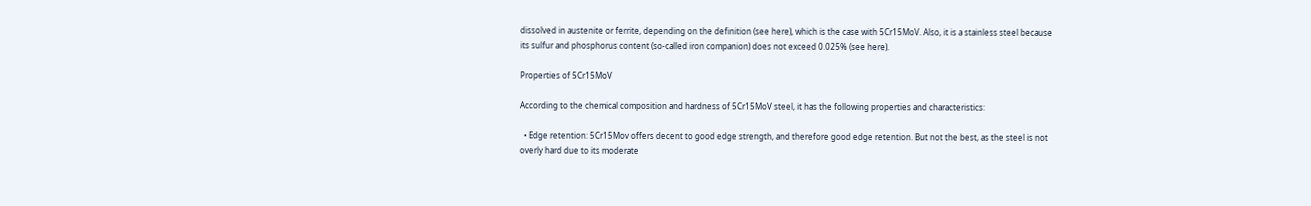dissolved in austenite or ferrite, depending on the definition (see here), which is the case with 5Cr15MoV. Also, it is a stainless steel because its sulfur and phosphorus content (so-called iron companion) does not exceed 0.025% (see here).

Properties of 5Cr15MoV

According to the chemical composition and hardness of 5Cr15MoV steel, it has the following properties and characteristics:

  • Edge retention: 5Cr15Mov offers decent to good edge strength, and therefore good edge retention. But not the best, as the steel is not overly hard due to its moderate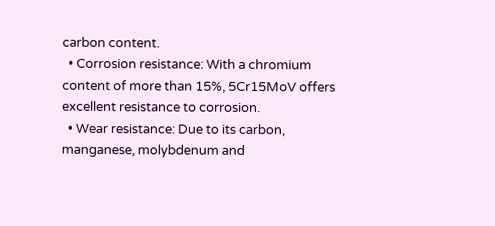carbon content.
  • Corrosion resistance: With a chromium content of more than 15%, 5Cr15MoV offers excellent resistance to corrosion.
  • Wear resistance: Due to its carbon, manganese, molybdenum and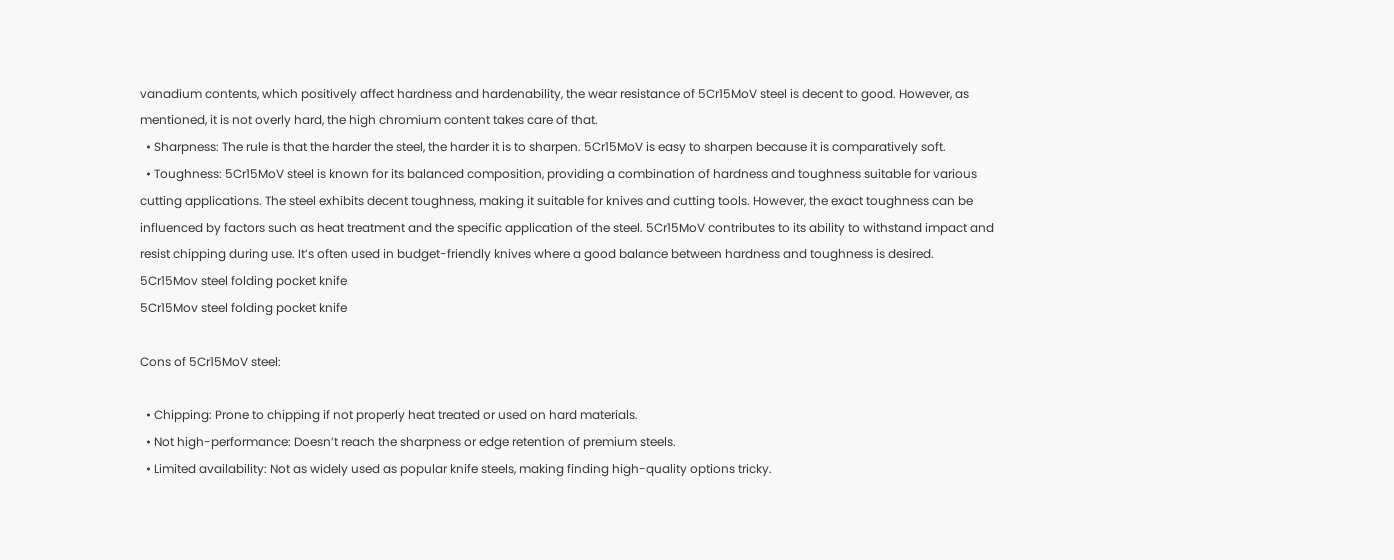vanadium contents, which positively affect hardness and hardenability, the wear resistance of 5Cr15MoV steel is decent to good. However, as mentioned, it is not overly hard, the high chromium content takes care of that.
  • Sharpness: The rule is that the harder the steel, the harder it is to sharpen. 5Cr15MoV is easy to sharpen because it is comparatively soft.
  • Toughness: 5Cr15MoV steel is known for its balanced composition, providing a combination of hardness and toughness suitable for various cutting applications. The steel exhibits decent toughness, making it suitable for knives and cutting tools. However, the exact toughness can be influenced by factors such as heat treatment and the specific application of the steel. 5Cr15MoV contributes to its ability to withstand impact and resist chipping during use. It’s often used in budget-friendly knives where a good balance between hardness and toughness is desired.
5Cr15Mov steel folding pocket knife
5Cr15Mov steel folding pocket knife

Cons of 5Cr15MoV steel:

  • Chipping: Prone to chipping if not properly heat treated or used on hard materials.
  • Not high-performance: Doesn’t reach the sharpness or edge retention of premium steels.
  • Limited availability: Not as widely used as popular knife steels, making finding high-quality options tricky.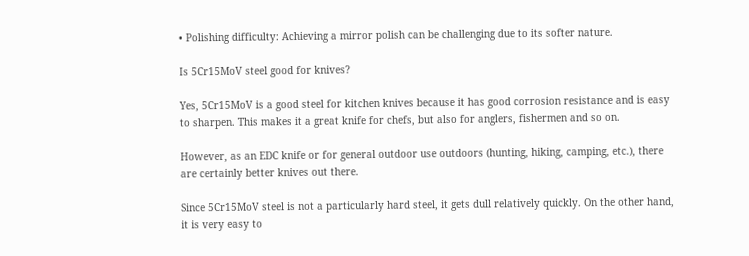• Polishing difficulty: Achieving a mirror polish can be challenging due to its softer nature.

Is 5Cr15MoV steel good for knives?

Yes, 5Cr15MoV is a good steel for kitchen knives because it has good corrosion resistance and is easy to sharpen. This makes it a great knife for chefs, but also for anglers, fishermen and so on.

However, as an EDC knife or for general outdoor use outdoors (hunting, hiking, camping, etc.), there are certainly better knives out there.

Since 5Cr15MoV steel is not a particularly hard steel, it gets dull relatively quickly. On the other hand, it is very easy to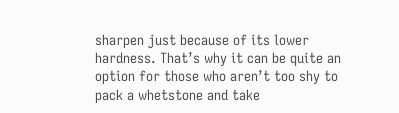sharpen just because of its lower hardness. That’s why it can be quite an option for those who aren’t too shy to pack a whetstone and take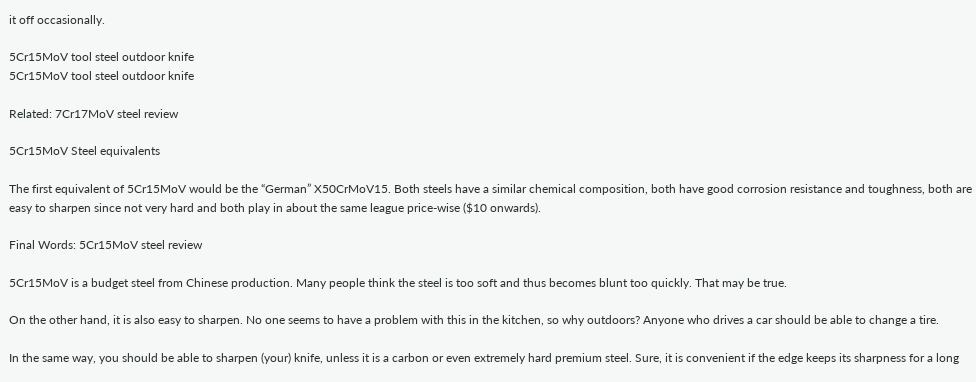it off occasionally.

5Cr15MoV tool steel outdoor knife
5Cr15MoV tool steel outdoor knife

Related: 7Cr17MoV steel review

5Cr15MoV Steel equivalents

The first equivalent of 5Cr15MoV would be the “German” X50CrMoV15. Both steels have a similar chemical composition, both have good corrosion resistance and toughness, both are easy to sharpen since not very hard and both play in about the same league price-wise ($10 onwards).

Final Words: 5Cr15MoV steel review

5Cr15MoV is a budget steel from Chinese production. Many people think the steel is too soft and thus becomes blunt too quickly. That may be true.

On the other hand, it is also easy to sharpen. No one seems to have a problem with this in the kitchen, so why outdoors? Anyone who drives a car should be able to change a tire.

In the same way, you should be able to sharpen (your) knife, unless it is a carbon or even extremely hard premium steel. Sure, it is convenient if the edge keeps its sharpness for a long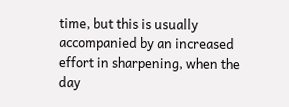time, but this is usually accompanied by an increased effort in sharpening, when the day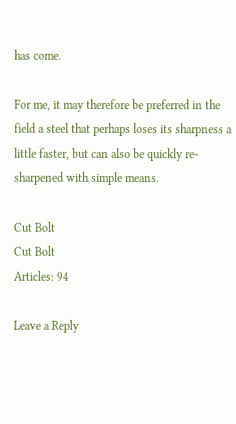has come.

For me, it may therefore be preferred in the field a steel that perhaps loses its sharpness a little faster, but can also be quickly re-sharpened with simple means.

Cut Bolt
Cut Bolt
Articles: 94

Leave a Reply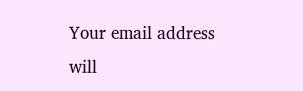Your email address will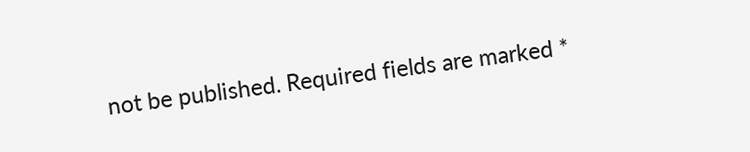not be published. Required fields are marked *